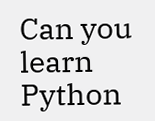Can you learn Python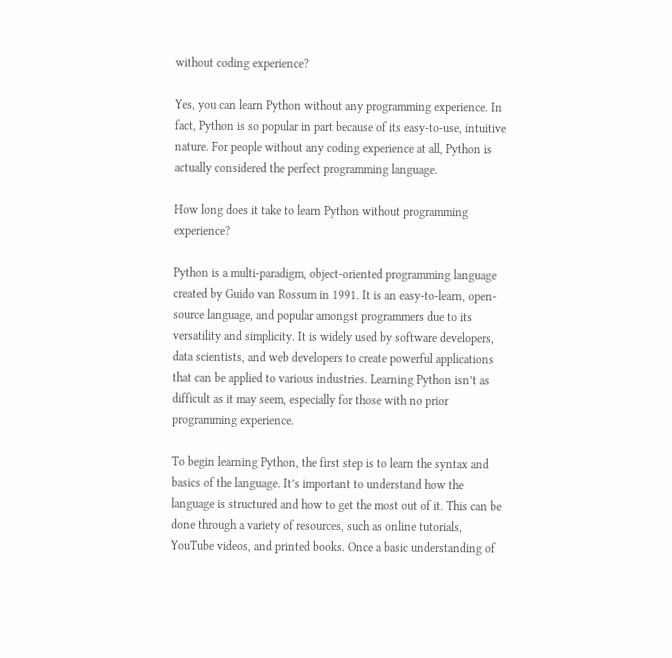without coding experience?

Yes, you can learn Python without any programming experience. In fact, Python is so popular in part because of its easy-to-use, intuitive nature. For people without any coding experience at all, Python is actually considered the perfect programming language.

How long does it take to learn Python without programming experience?

Python is a multi-paradigm, object-oriented programming language created by Guido van Rossum in 1991. It is an easy-to-learn, open-source language, and popular amongst programmers due to its versatility and simplicity. It is widely used by software developers, data scientists, and web developers to create powerful applications that can be applied to various industries. Learning Python isn’t as difficult as it may seem, especially for those with no prior programming experience.

To begin learning Python, the first step is to learn the syntax and basics of the language. It’s important to understand how the language is structured and how to get the most out of it. This can be done through a variety of resources, such as online tutorials, YouTube videos, and printed books. Once a basic understanding of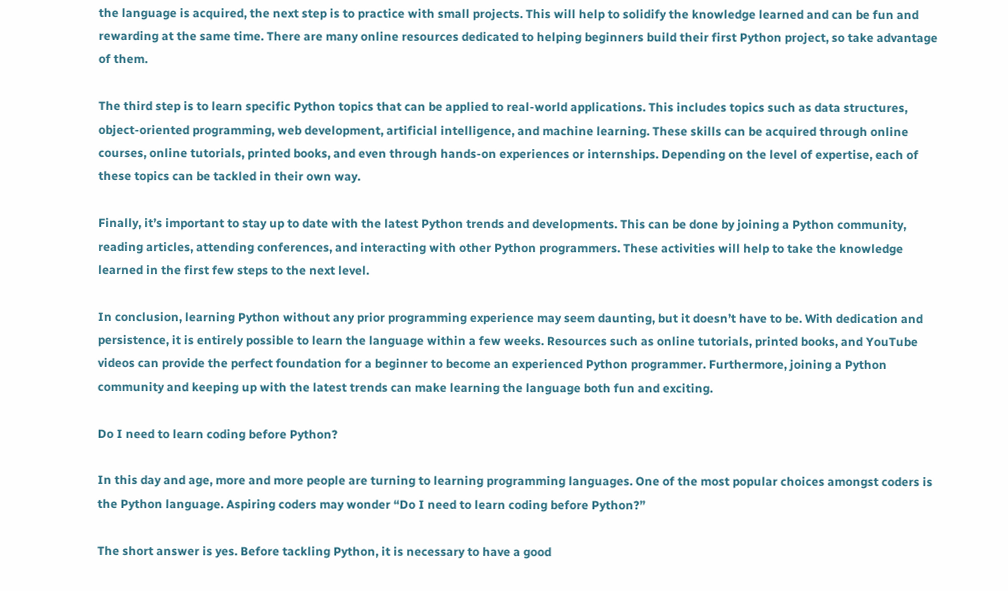the language is acquired, the next step is to practice with small projects. This will help to solidify the knowledge learned and can be fun and rewarding at the same time. There are many online resources dedicated to helping beginners build their first Python project, so take advantage of them.

The third step is to learn specific Python topics that can be applied to real-world applications. This includes topics such as data structures, object-oriented programming, web development, artificial intelligence, and machine learning. These skills can be acquired through online courses, online tutorials, printed books, and even through hands-on experiences or internships. Depending on the level of expertise, each of these topics can be tackled in their own way.

Finally, it’s important to stay up to date with the latest Python trends and developments. This can be done by joining a Python community, reading articles, attending conferences, and interacting with other Python programmers. These activities will help to take the knowledge learned in the first few steps to the next level.

In conclusion, learning Python without any prior programming experience may seem daunting, but it doesn’t have to be. With dedication and persistence, it is entirely possible to learn the language within a few weeks. Resources such as online tutorials, printed books, and YouTube videos can provide the perfect foundation for a beginner to become an experienced Python programmer. Furthermore, joining a Python community and keeping up with the latest trends can make learning the language both fun and exciting.

Do I need to learn coding before Python?

In this day and age, more and more people are turning to learning programming languages. One of the most popular choices amongst coders is the Python language. Aspiring coders may wonder “Do I need to learn coding before Python?”

The short answer is yes. Before tackling Python, it is necessary to have a good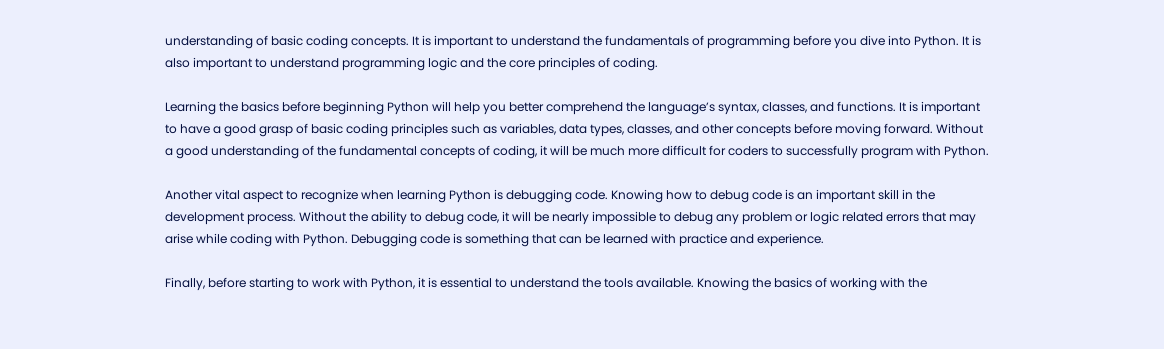understanding of basic coding concepts. It is important to understand the fundamentals of programming before you dive into Python. It is also important to understand programming logic and the core principles of coding.

Learning the basics before beginning Python will help you better comprehend the language’s syntax, classes, and functions. It is important to have a good grasp of basic coding principles such as variables, data types, classes, and other concepts before moving forward. Without a good understanding of the fundamental concepts of coding, it will be much more difficult for coders to successfully program with Python.

Another vital aspect to recognize when learning Python is debugging code. Knowing how to debug code is an important skill in the development process. Without the ability to debug code, it will be nearly impossible to debug any problem or logic related errors that may arise while coding with Python. Debugging code is something that can be learned with practice and experience.

Finally, before starting to work with Python, it is essential to understand the tools available. Knowing the basics of working with the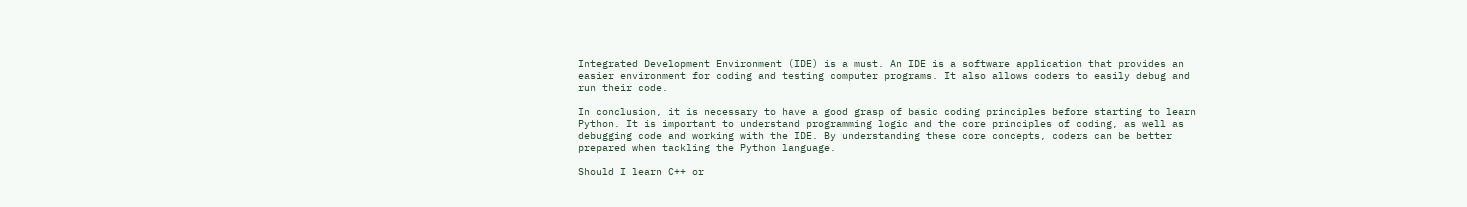Integrated Development Environment (IDE) is a must. An IDE is a software application that provides an easier environment for coding and testing computer programs. It also allows coders to easily debug and run their code.

In conclusion, it is necessary to have a good grasp of basic coding principles before starting to learn Python. It is important to understand programming logic and the core principles of coding, as well as debugging code and working with the IDE. By understanding these core concepts, coders can be better prepared when tackling the Python language.

Should I learn C++ or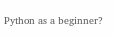Python as a beginner?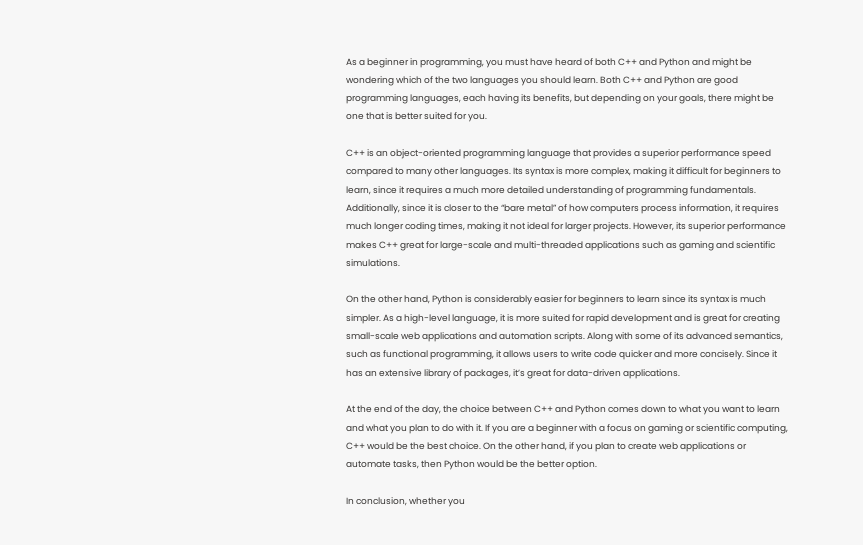As a beginner in programming, you must have heard of both C++ and Python and might be wondering which of the two languages you should learn. Both C++ and Python are good programming languages, each having its benefits, but depending on your goals, there might be one that is better suited for you.

C++ is an object-oriented programming language that provides a superior performance speed compared to many other languages. Its syntax is more complex, making it difficult for beginners to learn, since it requires a much more detailed understanding of programming fundamentals. Additionally, since it is closer to the “bare metal” of how computers process information, it requires much longer coding times, making it not ideal for larger projects. However, its superior performance makes C++ great for large-scale and multi-threaded applications such as gaming and scientific simulations.

On the other hand, Python is considerably easier for beginners to learn since its syntax is much simpler. As a high-level language, it is more suited for rapid development and is great for creating small-scale web applications and automation scripts. Along with some of its advanced semantics, such as functional programming, it allows users to write code quicker and more concisely. Since it has an extensive library of packages, it’s great for data-driven applications.

At the end of the day, the choice between C++ and Python comes down to what you want to learn and what you plan to do with it. If you are a beginner with a focus on gaming or scientific computing, C++ would be the best choice. On the other hand, if you plan to create web applications or automate tasks, then Python would be the better option.

In conclusion, whether you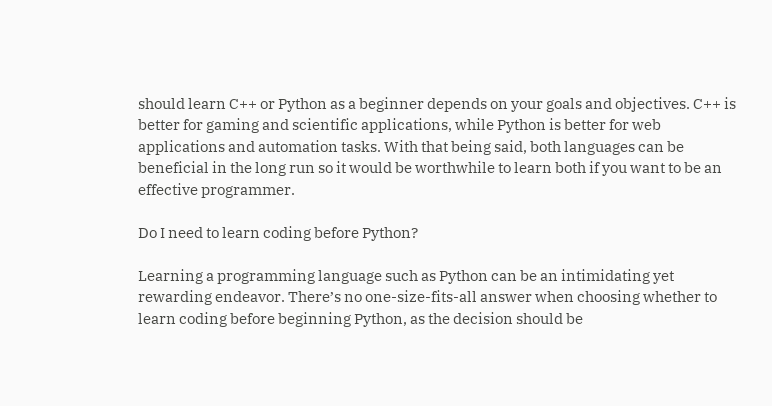should learn C++ or Python as a beginner depends on your goals and objectives. C++ is better for gaming and scientific applications, while Python is better for web applications and automation tasks. With that being said, both languages can be beneficial in the long run so it would be worthwhile to learn both if you want to be an effective programmer.

Do I need to learn coding before Python?

Learning a programming language such as Python can be an intimidating yet rewarding endeavor. There’s no one-size-fits-all answer when choosing whether to learn coding before beginning Python, as the decision should be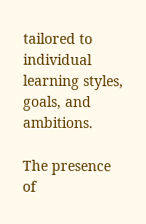tailored to individual learning styles, goals, and ambitions.

The presence of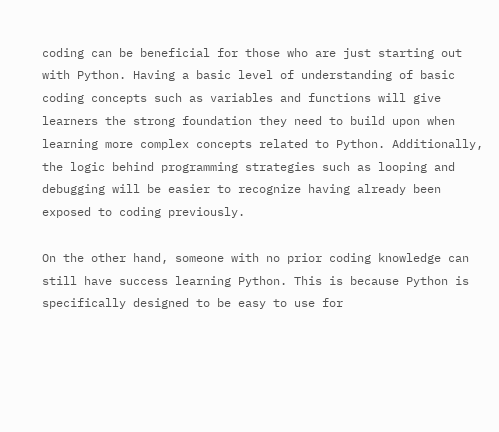coding can be beneficial for those who are just starting out with Python. Having a basic level of understanding of basic coding concepts such as variables and functions will give learners the strong foundation they need to build upon when learning more complex concepts related to Python. Additionally, the logic behind programming strategies such as looping and debugging will be easier to recognize having already been exposed to coding previously.

On the other hand, someone with no prior coding knowledge can still have success learning Python. This is because Python is specifically designed to be easy to use for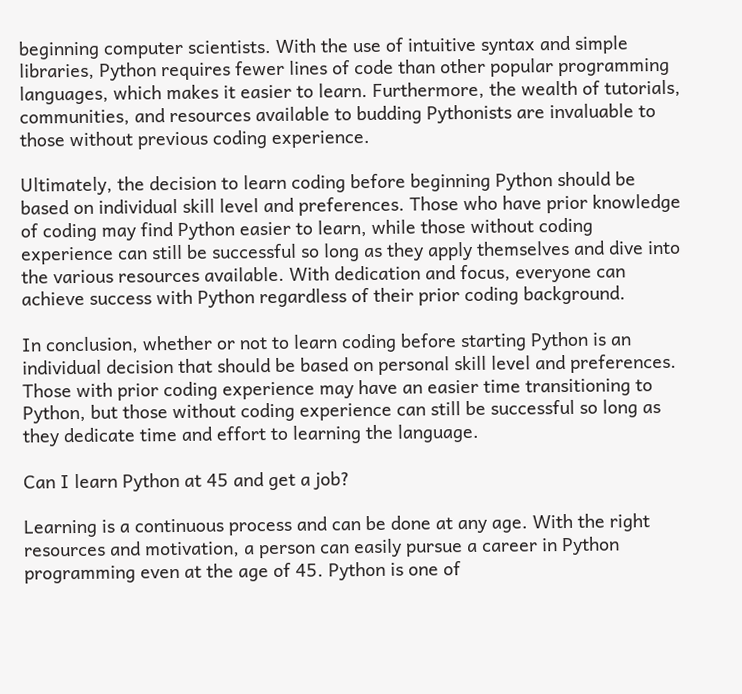beginning computer scientists. With the use of intuitive syntax and simple libraries, Python requires fewer lines of code than other popular programming languages, which makes it easier to learn. Furthermore, the wealth of tutorials, communities, and resources available to budding Pythonists are invaluable to those without previous coding experience.

Ultimately, the decision to learn coding before beginning Python should be based on individual skill level and preferences. Those who have prior knowledge of coding may find Python easier to learn, while those without coding experience can still be successful so long as they apply themselves and dive into the various resources available. With dedication and focus, everyone can achieve success with Python regardless of their prior coding background.

In conclusion, whether or not to learn coding before starting Python is an individual decision that should be based on personal skill level and preferences. Those with prior coding experience may have an easier time transitioning to Python, but those without coding experience can still be successful so long as they dedicate time and effort to learning the language.

Can I learn Python at 45 and get a job?

Learning is a continuous process and can be done at any age. With the right resources and motivation, a person can easily pursue a career in Python programming even at the age of 45. Python is one of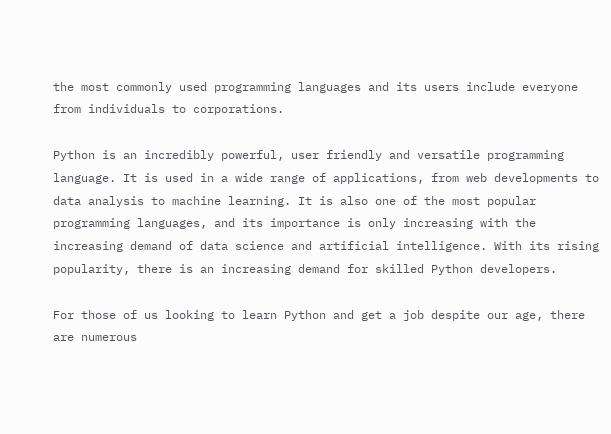the most commonly used programming languages and its users include everyone from individuals to corporations.

Python is an incredibly powerful, user friendly and versatile programming language. It is used in a wide range of applications, from web developments to data analysis to machine learning. It is also one of the most popular programming languages, and its importance is only increasing with the increasing demand of data science and artificial intelligence. With its rising popularity, there is an increasing demand for skilled Python developers.

For those of us looking to learn Python and get a job despite our age, there are numerous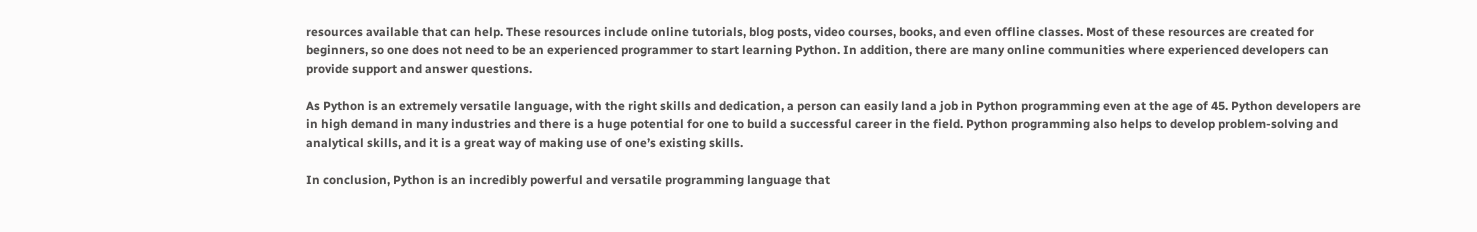resources available that can help. These resources include online tutorials, blog posts, video courses, books, and even offline classes. Most of these resources are created for beginners, so one does not need to be an experienced programmer to start learning Python. In addition, there are many online communities where experienced developers can provide support and answer questions.

As Python is an extremely versatile language, with the right skills and dedication, a person can easily land a job in Python programming even at the age of 45. Python developers are in high demand in many industries and there is a huge potential for one to build a successful career in the field. Python programming also helps to develop problem-solving and analytical skills, and it is a great way of making use of one’s existing skills.

In conclusion, Python is an incredibly powerful and versatile programming language that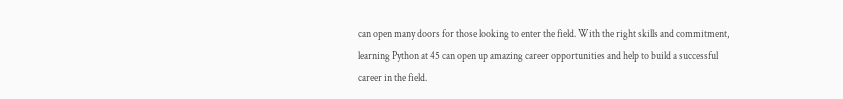can open many doors for those looking to enter the field. With the right skills and commitment, learning Python at 45 can open up amazing career opportunities and help to build a successful career in the field.